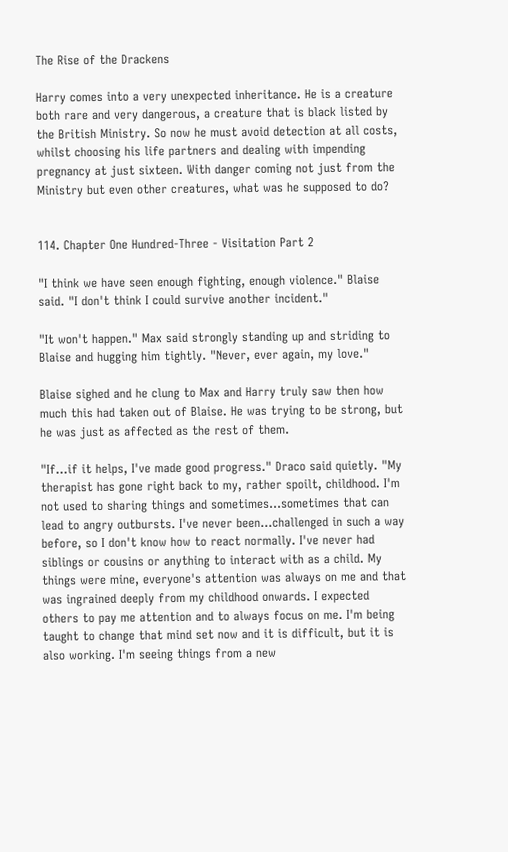The Rise of the Drackens

Harry comes into a very unexpected inheritance. He is a creature both rare and very dangerous, a creature that is black listed by the British Ministry. So now he must avoid detection at all costs, whilst choosing his life partners and dealing with impending pregnancy at just sixteen. With danger coming not just from the Ministry but even other creatures, what was he supposed to do?


114. Chapter One Hundred-Three - Visitation Part 2

"I think we have seen enough fighting, enough violence." Blaise said. "I don't think I could survive another incident."

"It won't happen." Max said strongly standing up and striding to Blaise and hugging him tightly. "Never, ever again, my love."

Blaise sighed and he clung to Max and Harry truly saw then how much this had taken out of Blaise. He was trying to be strong, but he was just as affected as the rest of them.

"If…if it helps, I've made good progress." Draco said quietly. "My therapist has gone right back to my, rather spoilt, childhood. I'm not used to sharing things and sometimes…sometimes that can lead to angry outbursts. I've never been…challenged in such a way before, so I don't know how to react normally. I've never had siblings or cousins or anything to interact with as a child. My things were mine, everyone's attention was always on me and that was ingrained deeply from my childhood onwards. I expected others to pay me attention and to always focus on me. I'm being taught to change that mind set now and it is difficult, but it is also working. I'm seeing things from a new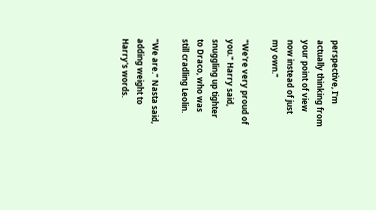perspective, I'm actually thinking from your point of view now instead of just my own."

"We're very proud of you." Harry said, snuggling up tighter to Draco, who was still cradling Leolin.

"We are." Nasta said, adding weight to Harry's words.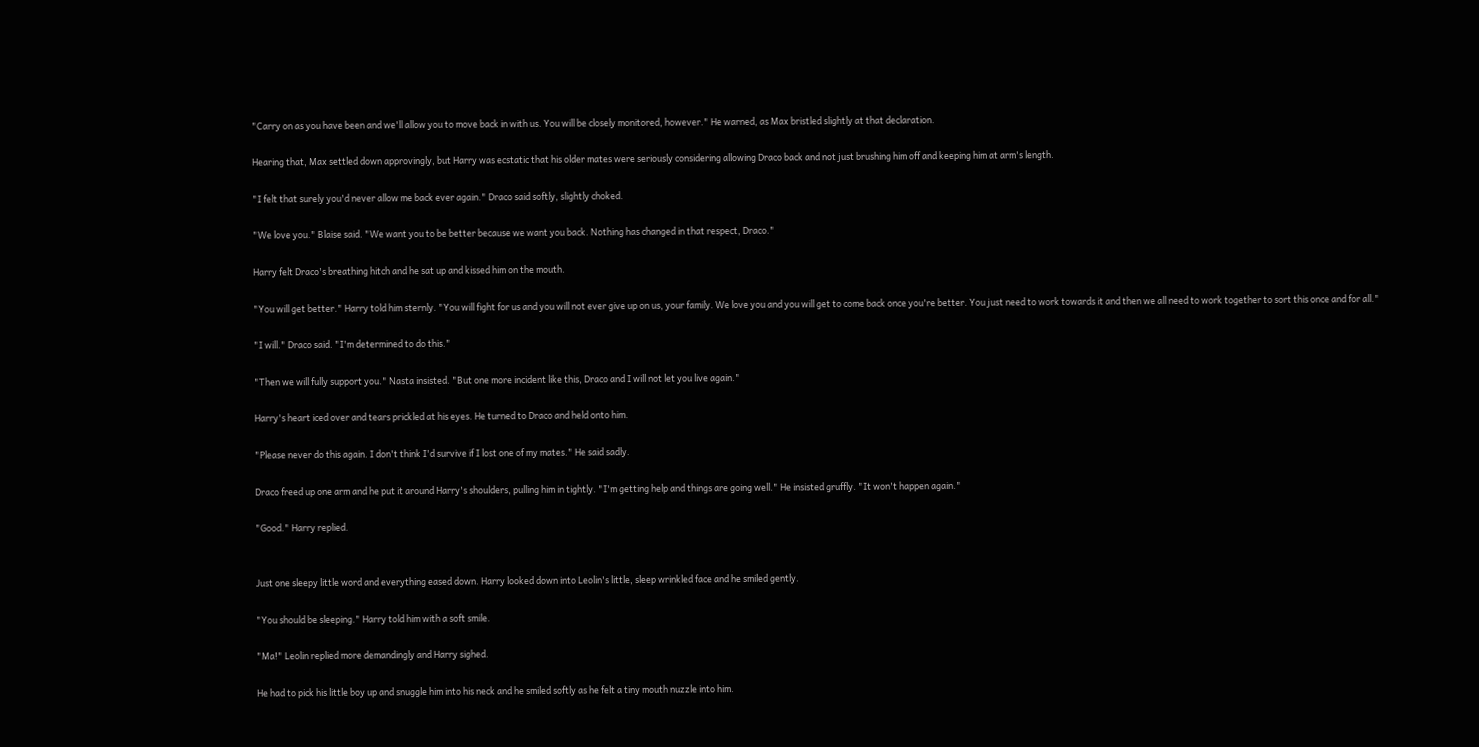"Carry on as you have been and we'll allow you to move back in with us. You will be closely monitored, however." He warned, as Max bristled slightly at that declaration.

Hearing that, Max settled down approvingly, but Harry was ecstatic that his older mates were seriously considering allowing Draco back and not just brushing him off and keeping him at arm's length.

"I felt that surely you'd never allow me back ever again." Draco said softly, slightly choked.

"We love you." Blaise said. "We want you to be better because we want you back. Nothing has changed in that respect, Draco."

Harry felt Draco's breathing hitch and he sat up and kissed him on the mouth.

"You will get better." Harry told him sternly. "You will fight for us and you will not ever give up on us, your family. We love you and you will get to come back once you're better. You just need to work towards it and then we all need to work together to sort this once and for all."

"I will." Draco said. "I'm determined to do this."

"Then we will fully support you." Nasta insisted. "But one more incident like this, Draco and I will not let you live again."

Harry's heart iced over and tears prickled at his eyes. He turned to Draco and held onto him.

"Please never do this again. I don't think I'd survive if I lost one of my mates." He said sadly.

Draco freed up one arm and he put it around Harry's shoulders, pulling him in tightly. "I'm getting help and things are going well." He insisted gruffly. "It won't happen again."

"Good." Harry replied.


Just one sleepy little word and everything eased down. Harry looked down into Leolin's little, sleep wrinkled face and he smiled gently.

"You should be sleeping." Harry told him with a soft smile.

"Ma!" Leolin replied more demandingly and Harry sighed.

He had to pick his little boy up and snuggle him into his neck and he smiled softly as he felt a tiny mouth nuzzle into him.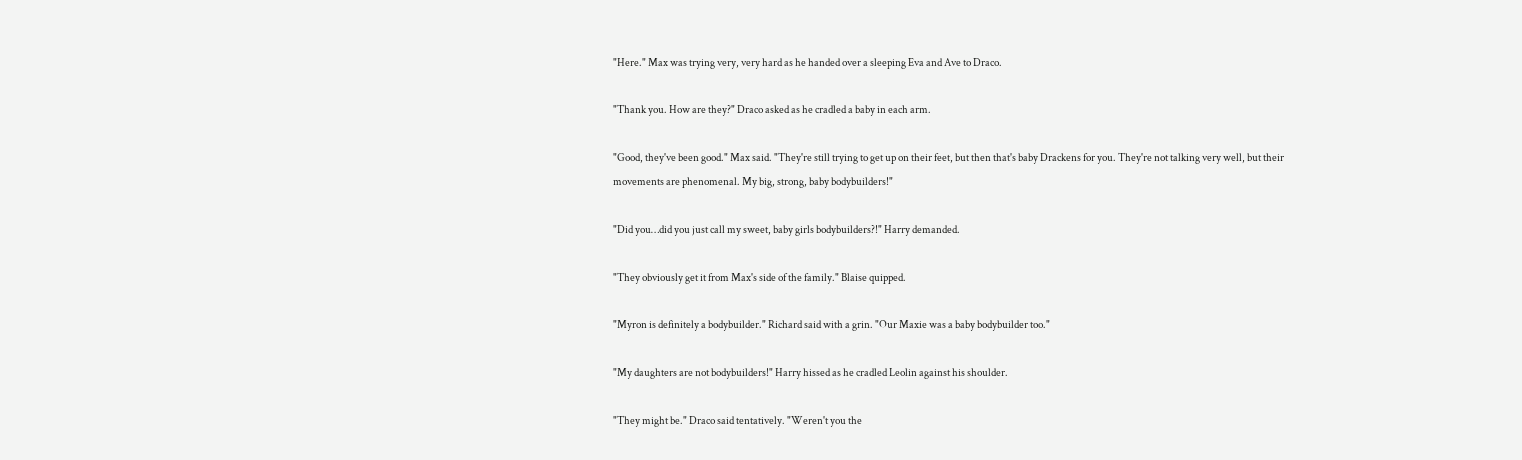"Here." Max was trying very, very hard as he handed over a sleeping Eva and Ave to Draco.

"Thank you. How are they?" Draco asked as he cradled a baby in each arm.

"Good, they've been good." Max said. "They're still trying to get up on their feet, but then that's baby Drackens for you. They're not talking very well, but their movements are phenomenal. My big, strong, baby bodybuilders!"

"Did you…did you just call my sweet, baby girls bodybuilders?!" Harry demanded.

"They obviously get it from Max's side of the family." Blaise quipped.

"Myron is definitely a bodybuilder." Richard said with a grin. "Our Maxie was a baby bodybuilder too."

"My daughters are not bodybuilders!" Harry hissed as he cradled Leolin against his shoulder.

"They might be." Draco said tentatively. "Weren't you the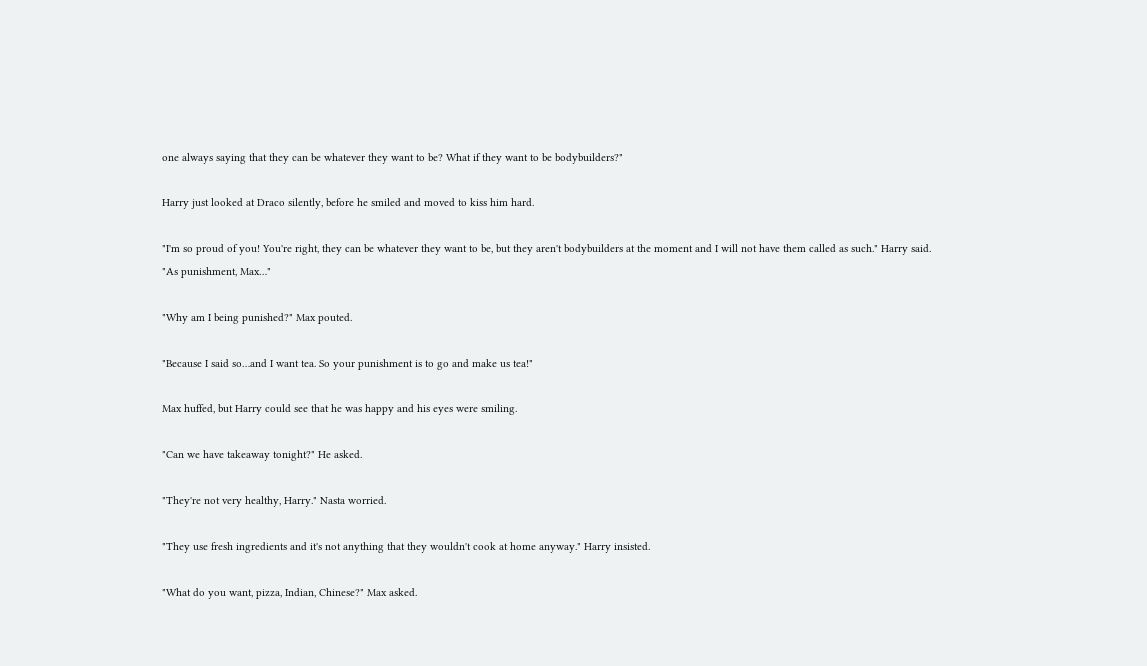one always saying that they can be whatever they want to be? What if they want to be bodybuilders?"

Harry just looked at Draco silently, before he smiled and moved to kiss him hard.

"I'm so proud of you! You're right, they can be whatever they want to be, but they aren't bodybuilders at the moment and I will not have them called as such." Harry said. "As punishment, Max…"

"Why am I being punished?" Max pouted.

"Because I said so…and I want tea. So your punishment is to go and make us tea!"

Max huffed, but Harry could see that he was happy and his eyes were smiling.

"Can we have takeaway tonight?" He asked.

"They're not very healthy, Harry." Nasta worried.

"They use fresh ingredients and it's not anything that they wouldn't cook at home anyway." Harry insisted.

"What do you want, pizza, Indian, Chinese?" Max asked.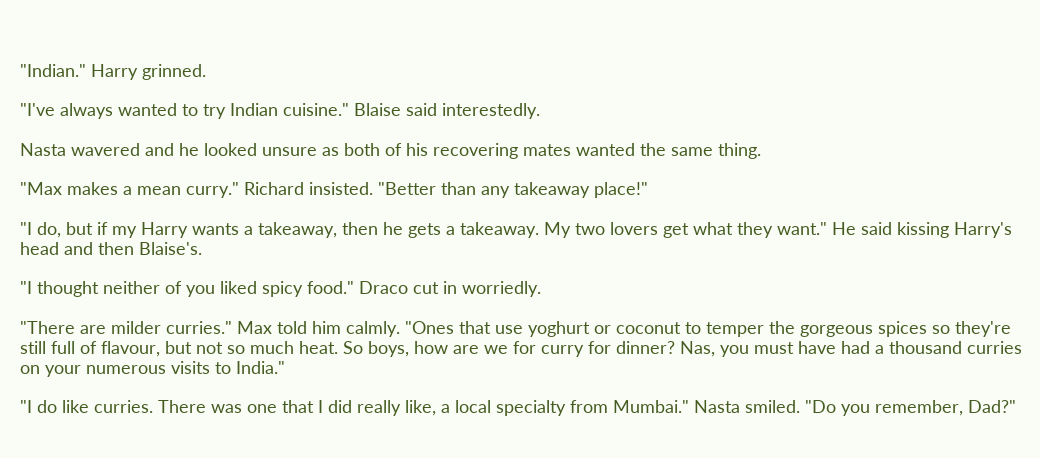"Indian." Harry grinned.

"I've always wanted to try Indian cuisine." Blaise said interestedly.

Nasta wavered and he looked unsure as both of his recovering mates wanted the same thing.

"Max makes a mean curry." Richard insisted. "Better than any takeaway place!"

"I do, but if my Harry wants a takeaway, then he gets a takeaway. My two lovers get what they want." He said kissing Harry's head and then Blaise's.

"I thought neither of you liked spicy food." Draco cut in worriedly.

"There are milder curries." Max told him calmly. "Ones that use yoghurt or coconut to temper the gorgeous spices so they're still full of flavour, but not so much heat. So boys, how are we for curry for dinner? Nas, you must have had a thousand curries on your numerous visits to India."

"I do like curries. There was one that I did really like, a local specialty from Mumbai." Nasta smiled. "Do you remember, Dad?"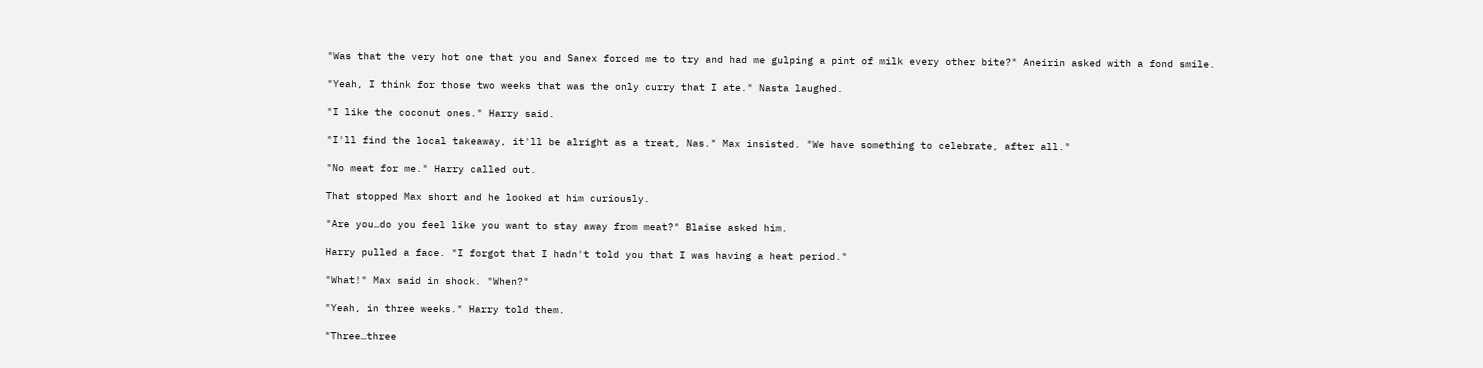"Was that the very hot one that you and Sanex forced me to try and had me gulping a pint of milk every other bite?" Aneirin asked with a fond smile.

"Yeah, I think for those two weeks that was the only curry that I ate." Nasta laughed.

"I like the coconut ones." Harry said.

"I'll find the local takeaway, it'll be alright as a treat, Nas." Max insisted. "We have something to celebrate, after all."

"No meat for me." Harry called out.

That stopped Max short and he looked at him curiously.

"Are you…do you feel like you want to stay away from meat?" Blaise asked him.

Harry pulled a face. "I forgot that I hadn't told you that I was having a heat period."

"What!" Max said in shock. "When?"

"Yeah, in three weeks." Harry told them.

"Three…three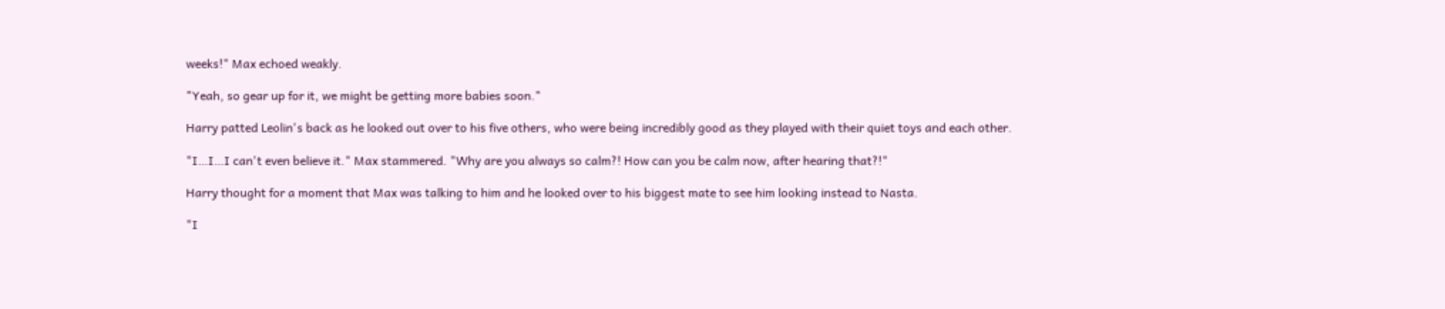weeks!" Max echoed weakly.

"Yeah, so gear up for it, we might be getting more babies soon."

Harry patted Leolin's back as he looked out over to his five others, who were being incredibly good as they played with their quiet toys and each other.

"I…I…I can't even believe it." Max stammered. "Why are you always so calm?! How can you be calm now, after hearing that?!"

Harry thought for a moment that Max was talking to him and he looked over to his biggest mate to see him looking instead to Nasta.

"I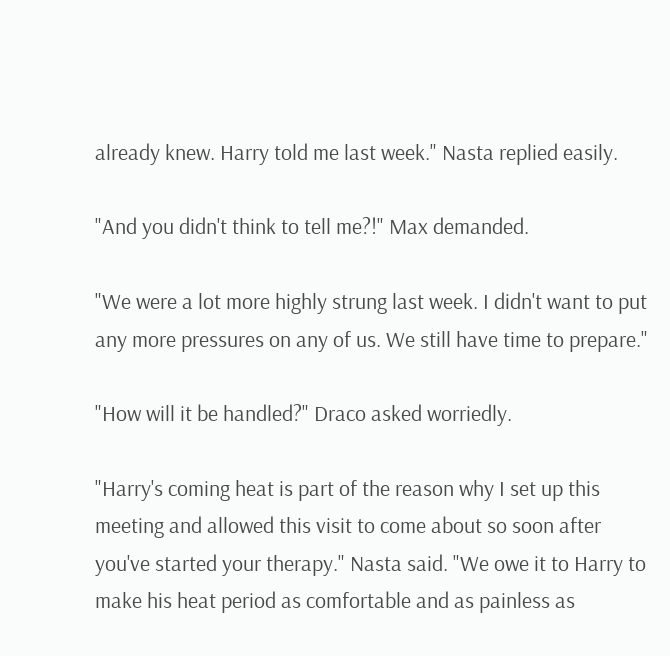already knew. Harry told me last week." Nasta replied easily.

"And you didn't think to tell me?!" Max demanded.

"We were a lot more highly strung last week. I didn't want to put any more pressures on any of us. We still have time to prepare."

"How will it be handled?" Draco asked worriedly.

"Harry's coming heat is part of the reason why I set up this meeting and allowed this visit to come about so soon after you've started your therapy." Nasta said. "We owe it to Harry to make his heat period as comfortable and as painless as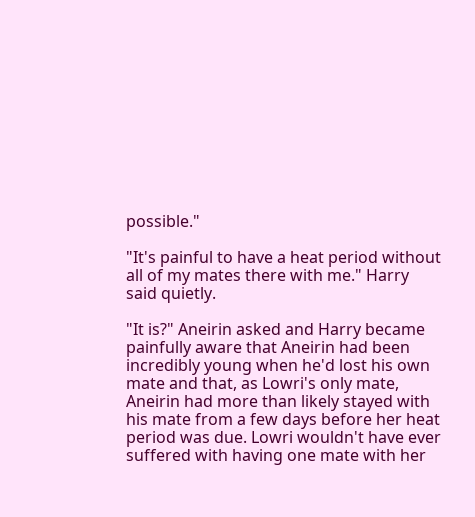possible."

"It's painful to have a heat period without all of my mates there with me." Harry said quietly.

"It is?" Aneirin asked and Harry became painfully aware that Aneirin had been incredibly young when he'd lost his own mate and that, as Lowri's only mate, Aneirin had more than likely stayed with his mate from a few days before her heat period was due. Lowri wouldn't have ever suffered with having one mate with her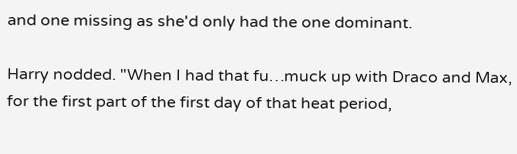and one missing as she'd only had the one dominant.

Harry nodded. "When I had that fu…muck up with Draco and Max, for the first part of the first day of that heat period,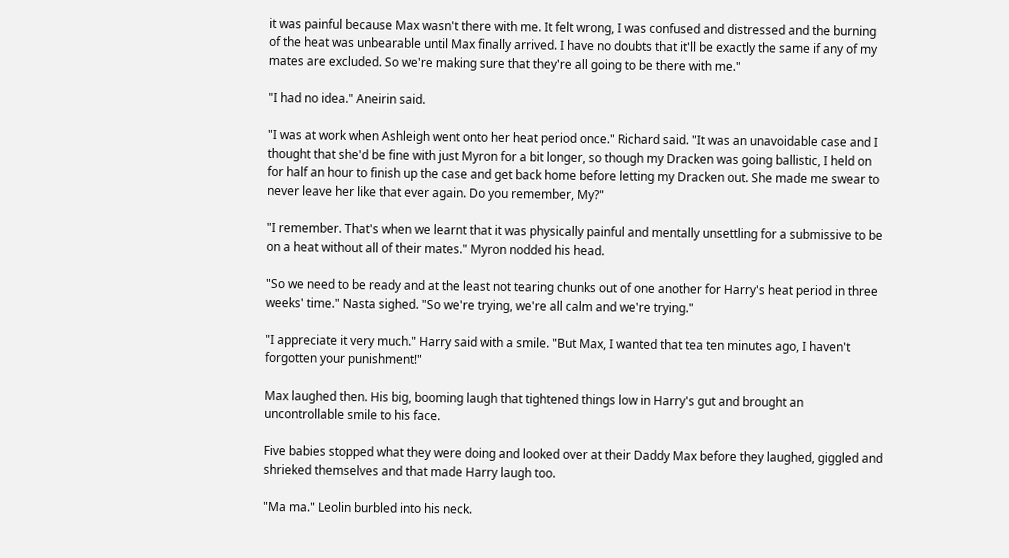it was painful because Max wasn't there with me. It felt wrong, I was confused and distressed and the burning of the heat was unbearable until Max finally arrived. I have no doubts that it'll be exactly the same if any of my mates are excluded. So we're making sure that they're all going to be there with me."

"I had no idea." Aneirin said.

"I was at work when Ashleigh went onto her heat period once." Richard said. "It was an unavoidable case and I thought that she'd be fine with just Myron for a bit longer, so though my Dracken was going ballistic, I held on for half an hour to finish up the case and get back home before letting my Dracken out. She made me swear to never leave her like that ever again. Do you remember, My?"

"I remember. That's when we learnt that it was physically painful and mentally unsettling for a submissive to be on a heat without all of their mates." Myron nodded his head.

"So we need to be ready and at the least not tearing chunks out of one another for Harry's heat period in three weeks' time." Nasta sighed. "So we're trying, we're all calm and we're trying."

"I appreciate it very much." Harry said with a smile. "But Max, I wanted that tea ten minutes ago, I haven't forgotten your punishment!"

Max laughed then. His big, booming laugh that tightened things low in Harry's gut and brought an uncontrollable smile to his face.

Five babies stopped what they were doing and looked over at their Daddy Max before they laughed, giggled and shrieked themselves and that made Harry laugh too.

"Ma ma." Leolin burbled into his neck.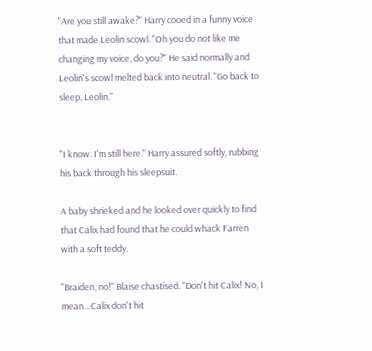"Are you still awake?" Harry cooed in a funny voice that made Leolin scowl. "Oh you do not like me changing my voice, do you?" He said normally and Leolin's scowl melted back into neutral. "Go back to sleep, Leolin."


"I know. I'm still here." Harry assured softly, rubbing his back through his sleepsuit.

A baby shrieked and he looked over quickly to find that Calix had found that he could whack Farren with a soft teddy.

"Braiden, no!" Blaise chastised. "Don't hit Calix! No, I mean…Calix don't hit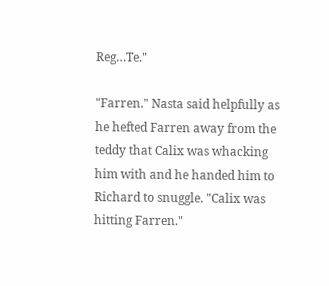Reg…Te."

"Farren." Nasta said helpfully as he hefted Farren away from the teddy that Calix was whacking him with and he handed him to Richard to snuggle. "Calix was hitting Farren."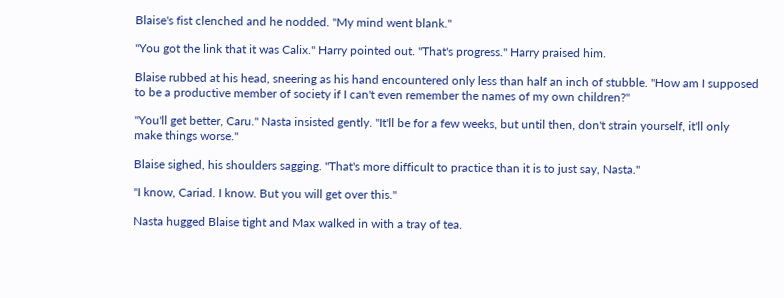Blaise's fist clenched and he nodded. "My mind went blank."

"You got the link that it was Calix." Harry pointed out. "That's progress." Harry praised him.

Blaise rubbed at his head, sneering as his hand encountered only less than half an inch of stubble. "How am I supposed to be a productive member of society if I can't even remember the names of my own children?"

"You'll get better, Caru." Nasta insisted gently. "It'll be for a few weeks, but until then, don't strain yourself, it'll only make things worse."

Blaise sighed, his shoulders sagging. "That's more difficult to practice than it is to just say, Nasta."

"I know, Cariad. I know. But you will get over this."

Nasta hugged Blaise tight and Max walked in with a tray of tea.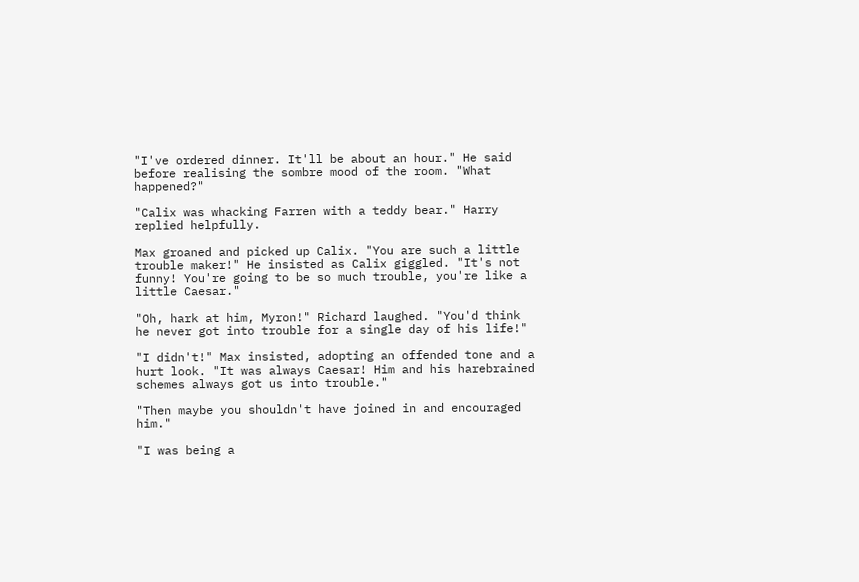"I've ordered dinner. It'll be about an hour." He said before realising the sombre mood of the room. "What happened?"

"Calix was whacking Farren with a teddy bear." Harry replied helpfully.

Max groaned and picked up Calix. "You are such a little trouble maker!" He insisted as Calix giggled. "It's not funny! You're going to be so much trouble, you're like a little Caesar."

"Oh, hark at him, Myron!" Richard laughed. "You'd think he never got into trouble for a single day of his life!"

"I didn't!" Max insisted, adopting an offended tone and a hurt look. "It was always Caesar! Him and his harebrained schemes always got us into trouble."

"Then maybe you shouldn't have joined in and encouraged him."

"I was being a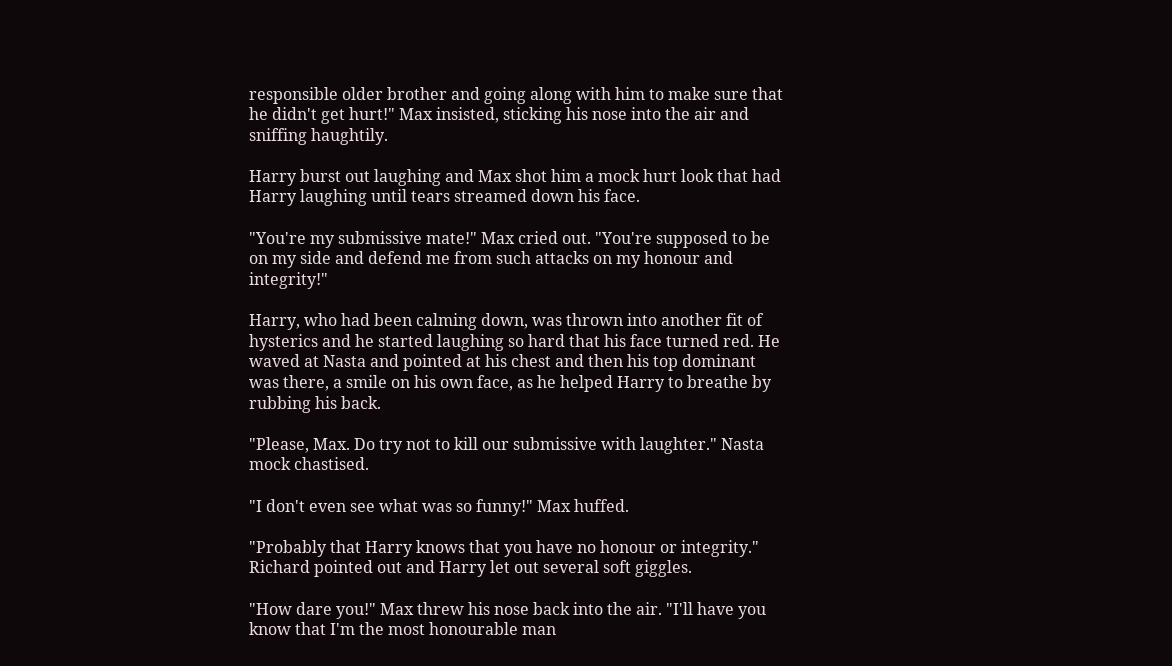responsible older brother and going along with him to make sure that he didn't get hurt!" Max insisted, sticking his nose into the air and sniffing haughtily.

Harry burst out laughing and Max shot him a mock hurt look that had Harry laughing until tears streamed down his face.

"You're my submissive mate!" Max cried out. "You're supposed to be on my side and defend me from such attacks on my honour and integrity!"

Harry, who had been calming down, was thrown into another fit of hysterics and he started laughing so hard that his face turned red. He waved at Nasta and pointed at his chest and then his top dominant was there, a smile on his own face, as he helped Harry to breathe by rubbing his back.

"Please, Max. Do try not to kill our submissive with laughter." Nasta mock chastised.

"I don't even see what was so funny!" Max huffed.

"Probably that Harry knows that you have no honour or integrity." Richard pointed out and Harry let out several soft giggles.

"How dare you!" Max threw his nose back into the air. "I'll have you know that I'm the most honourable man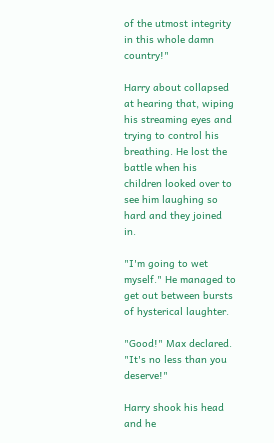of the utmost integrity in this whole damn country!"

Harry about collapsed at hearing that, wiping his streaming eyes and trying to control his breathing. He lost the battle when his children looked over to see him laughing so hard and they joined in.

"I'm going to wet myself." He managed to get out between bursts of hysterical laughter.

"Good!" Max declared. "It's no less than you deserve!"

Harry shook his head and he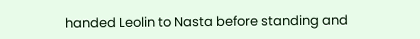handed Leolin to Nasta before standing and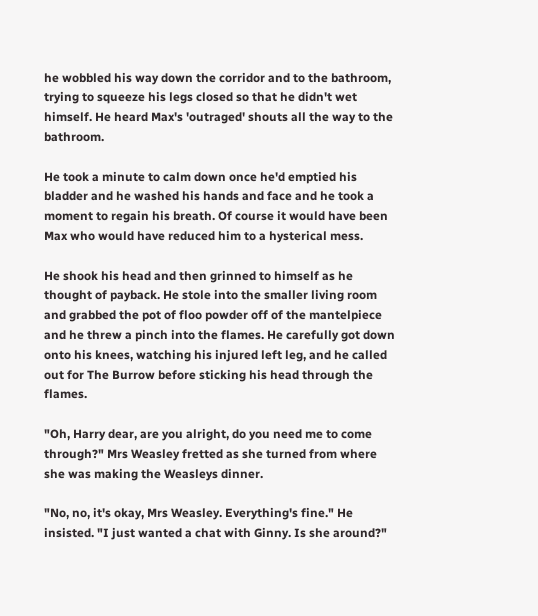he wobbled his way down the corridor and to the bathroom, trying to squeeze his legs closed so that he didn't wet himself. He heard Max's 'outraged' shouts all the way to the bathroom.

He took a minute to calm down once he'd emptied his bladder and he washed his hands and face and he took a moment to regain his breath. Of course it would have been Max who would have reduced him to a hysterical mess.

He shook his head and then grinned to himself as he thought of payback. He stole into the smaller living room and grabbed the pot of floo powder off of the mantelpiece and he threw a pinch into the flames. He carefully got down onto his knees, watching his injured left leg, and he called out for The Burrow before sticking his head through the flames.

"Oh, Harry dear, are you alright, do you need me to come through?" Mrs Weasley fretted as she turned from where she was making the Weasleys dinner.

"No, no, it's okay, Mrs Weasley. Everything's fine." He insisted. "I just wanted a chat with Ginny. Is she around?"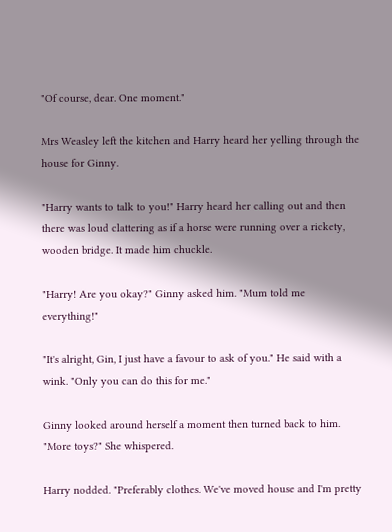"Of course, dear. One moment."

Mrs Weasley left the kitchen and Harry heard her yelling through the house for Ginny.

"Harry wants to talk to you!" Harry heard her calling out and then there was loud clattering as if a horse were running over a rickety, wooden bridge. It made him chuckle.

"Harry! Are you okay?" Ginny asked him. "Mum told me everything!"

"It's alright, Gin, I just have a favour to ask of you." He said with a wink. "Only you can do this for me."

Ginny looked around herself a moment then turned back to him. "More toys?" She whispered.

Harry nodded. "Preferably clothes. We've moved house and I'm pretty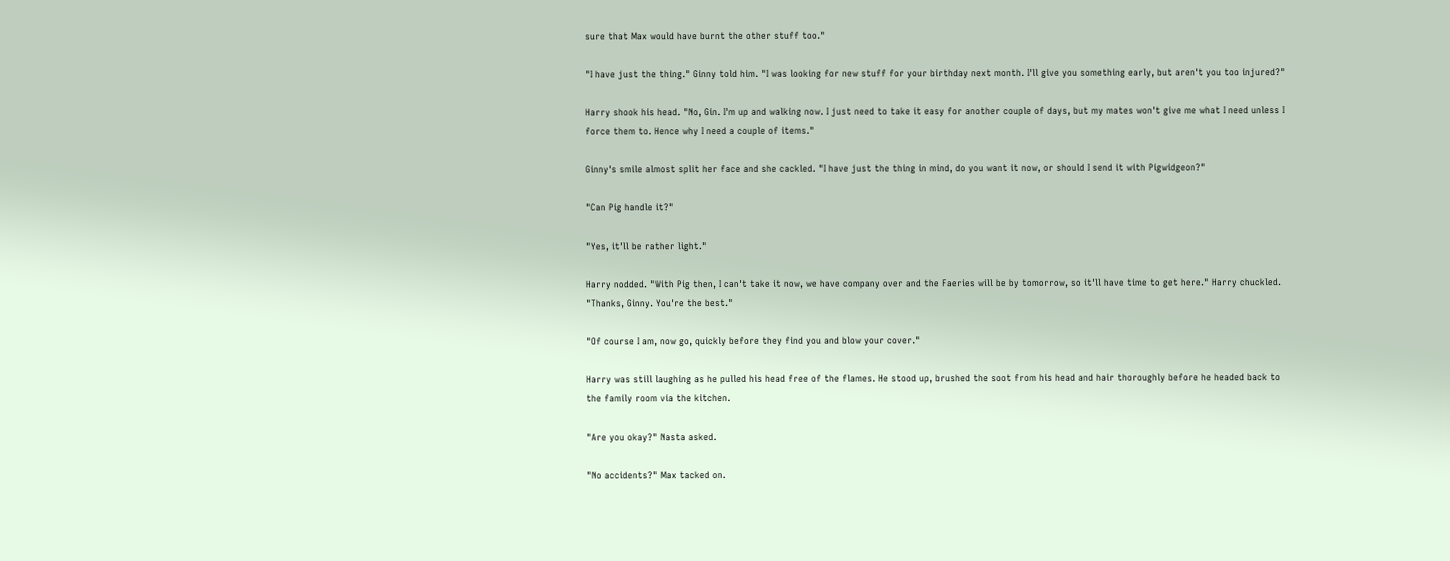sure that Max would have burnt the other stuff too."

"I have just the thing." Ginny told him. "I was looking for new stuff for your birthday next month. I'll give you something early, but aren't you too injured?"

Harry shook his head. "No, Gin. I'm up and walking now. I just need to take it easy for another couple of days, but my mates won't give me what I need unless I force them to. Hence why I need a couple of items."

Ginny's smile almost split her face and she cackled. "I have just the thing in mind, do you want it now, or should I send it with Pigwidgeon?"

"Can Pig handle it?"

"Yes, it'll be rather light."

Harry nodded. "With Pig then, I can't take it now, we have company over and the Faeries will be by tomorrow, so it'll have time to get here." Harry chuckled. "Thanks, Ginny. You're the best."

"Of course I am, now go, quickly before they find you and blow your cover."

Harry was still laughing as he pulled his head free of the flames. He stood up, brushed the soot from his head and hair thoroughly before he headed back to the family room via the kitchen.

"Are you okay?" Nasta asked.

"No accidents?" Max tacked on.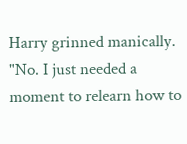Harry grinned manically. "No. I just needed a moment to relearn how to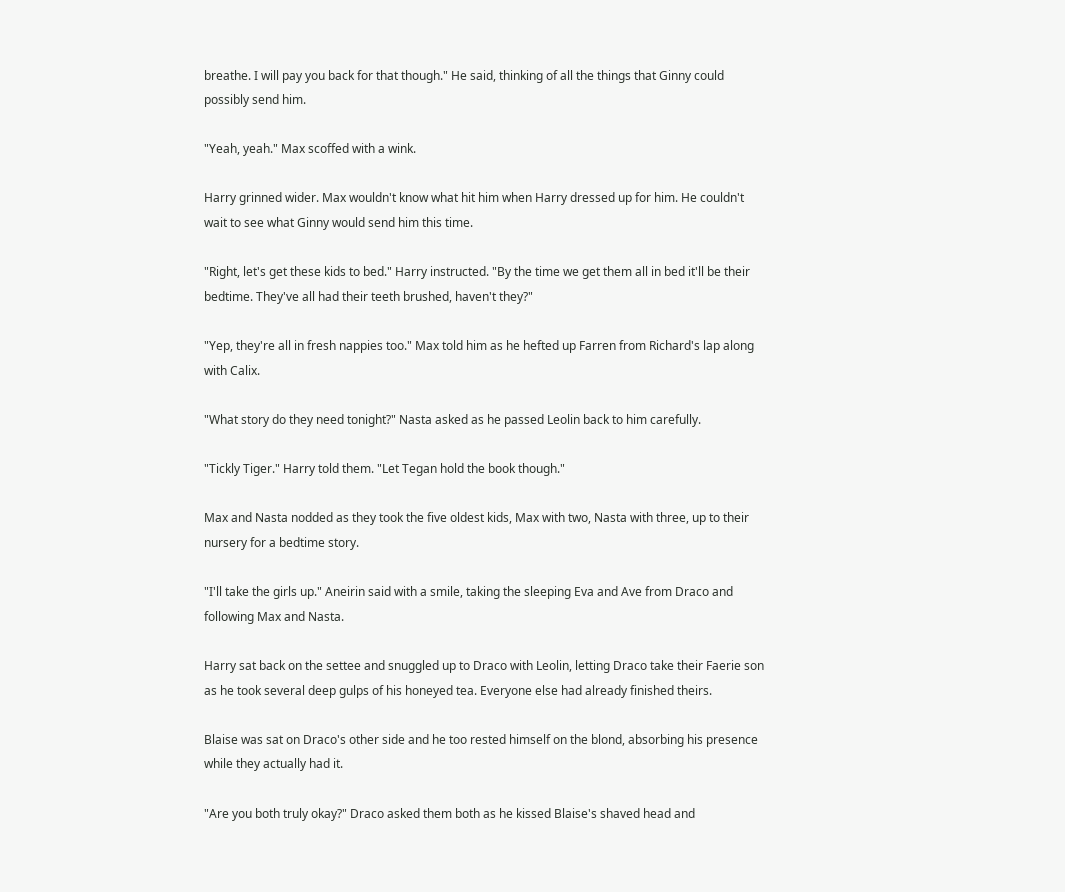breathe. I will pay you back for that though." He said, thinking of all the things that Ginny could possibly send him.

"Yeah, yeah." Max scoffed with a wink.

Harry grinned wider. Max wouldn't know what hit him when Harry dressed up for him. He couldn't wait to see what Ginny would send him this time.

"Right, let's get these kids to bed." Harry instructed. "By the time we get them all in bed it'll be their bedtime. They've all had their teeth brushed, haven't they?"

"Yep, they're all in fresh nappies too." Max told him as he hefted up Farren from Richard's lap along with Calix.

"What story do they need tonight?" Nasta asked as he passed Leolin back to him carefully.

"Tickly Tiger." Harry told them. "Let Tegan hold the book though."

Max and Nasta nodded as they took the five oldest kids, Max with two, Nasta with three, up to their nursery for a bedtime story.

"I'll take the girls up." Aneirin said with a smile, taking the sleeping Eva and Ave from Draco and following Max and Nasta.

Harry sat back on the settee and snuggled up to Draco with Leolin, letting Draco take their Faerie son as he took several deep gulps of his honeyed tea. Everyone else had already finished theirs.

Blaise was sat on Draco's other side and he too rested himself on the blond, absorbing his presence while they actually had it.

"Are you both truly okay?" Draco asked them both as he kissed Blaise's shaved head and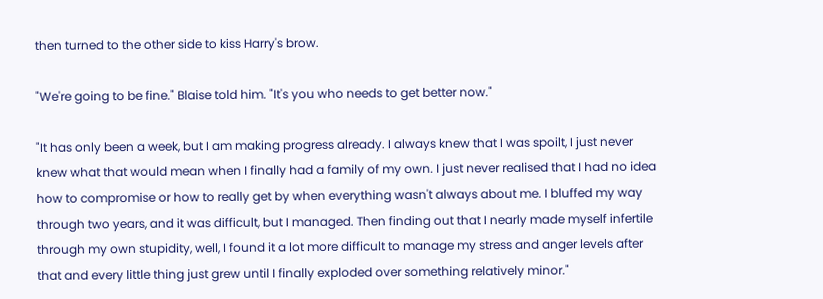then turned to the other side to kiss Harry's brow.

"We're going to be fine." Blaise told him. "It's you who needs to get better now."

"It has only been a week, but I am making progress already. I always knew that I was spoilt, I just never knew what that would mean when I finally had a family of my own. I just never realised that I had no idea how to compromise or how to really get by when everything wasn't always about me. I bluffed my way through two years, and it was difficult, but I managed. Then finding out that I nearly made myself infertile through my own stupidity, well, I found it a lot more difficult to manage my stress and anger levels after that and every little thing just grew until I finally exploded over something relatively minor."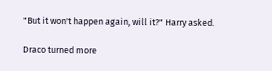"But it won't happen again, will it?" Harry asked.

Draco turned more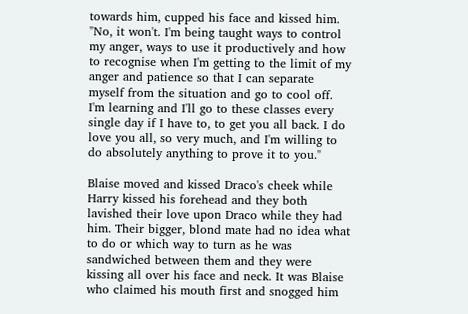towards him, cupped his face and kissed him. "No, it won't. I'm being taught ways to control my anger, ways to use it productively and how to recognise when I'm getting to the limit of my anger and patience so that I can separate myself from the situation and go to cool off. I'm learning and I'll go to these classes every single day if I have to, to get you all back. I do love you all, so very much, and I'm willing to do absolutely anything to prove it to you."

Blaise moved and kissed Draco's cheek while Harry kissed his forehead and they both lavished their love upon Draco while they had him. Their bigger, blond mate had no idea what to do or which way to turn as he was sandwiched between them and they were kissing all over his face and neck. It was Blaise who claimed his mouth first and snogged him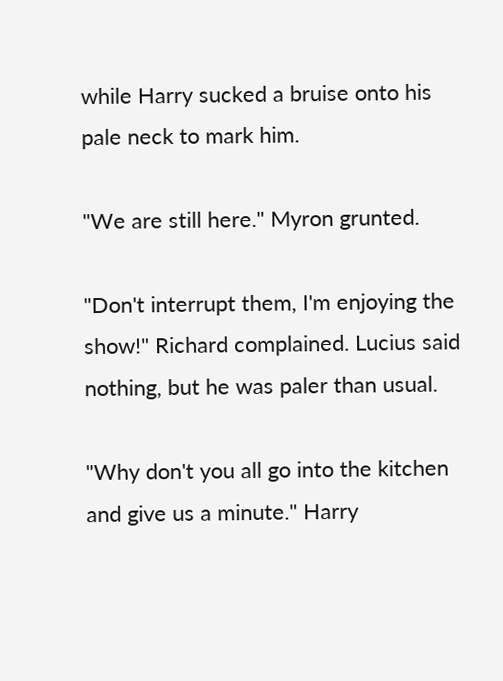while Harry sucked a bruise onto his pale neck to mark him.

"We are still here." Myron grunted.

"Don't interrupt them, I'm enjoying the show!" Richard complained. Lucius said nothing, but he was paler than usual.

"Why don't you all go into the kitchen and give us a minute." Harry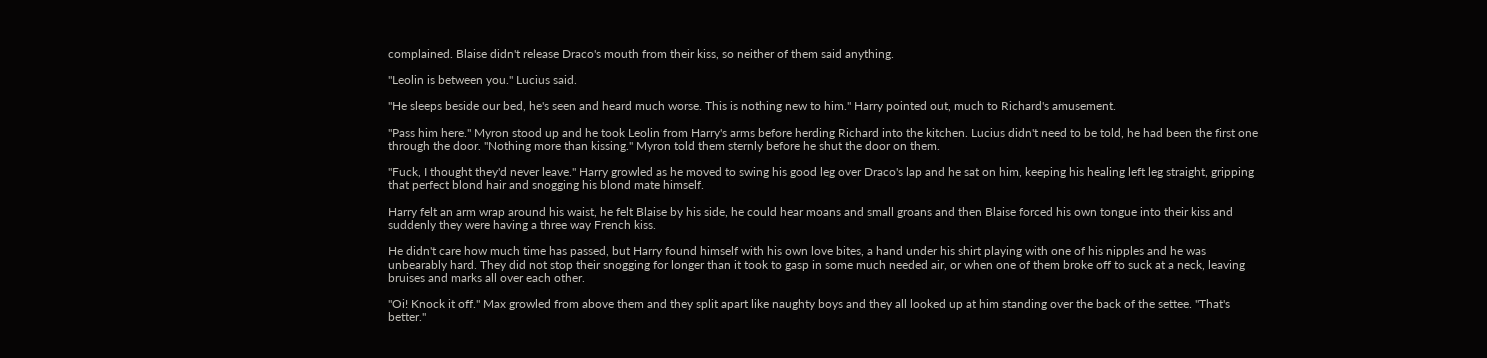complained. Blaise didn't release Draco's mouth from their kiss, so neither of them said anything.

"Leolin is between you." Lucius said.

"He sleeps beside our bed, he's seen and heard much worse. This is nothing new to him." Harry pointed out, much to Richard's amusement.

"Pass him here." Myron stood up and he took Leolin from Harry's arms before herding Richard into the kitchen. Lucius didn't need to be told, he had been the first one through the door. "Nothing more than kissing." Myron told them sternly before he shut the door on them.

"Fuck, I thought they'd never leave." Harry growled as he moved to swing his good leg over Draco's lap and he sat on him, keeping his healing left leg straight, gripping that perfect blond hair and snogging his blond mate himself.

Harry felt an arm wrap around his waist, he felt Blaise by his side, he could hear moans and small groans and then Blaise forced his own tongue into their kiss and suddenly they were having a three way French kiss.

He didn't care how much time has passed, but Harry found himself with his own love bites, a hand under his shirt playing with one of his nipples and he was unbearably hard. They did not stop their snogging for longer than it took to gasp in some much needed air, or when one of them broke off to suck at a neck, leaving bruises and marks all over each other.

"Oi! Knock it off." Max growled from above them and they split apart like naughty boys and they all looked up at him standing over the back of the settee. "That's better."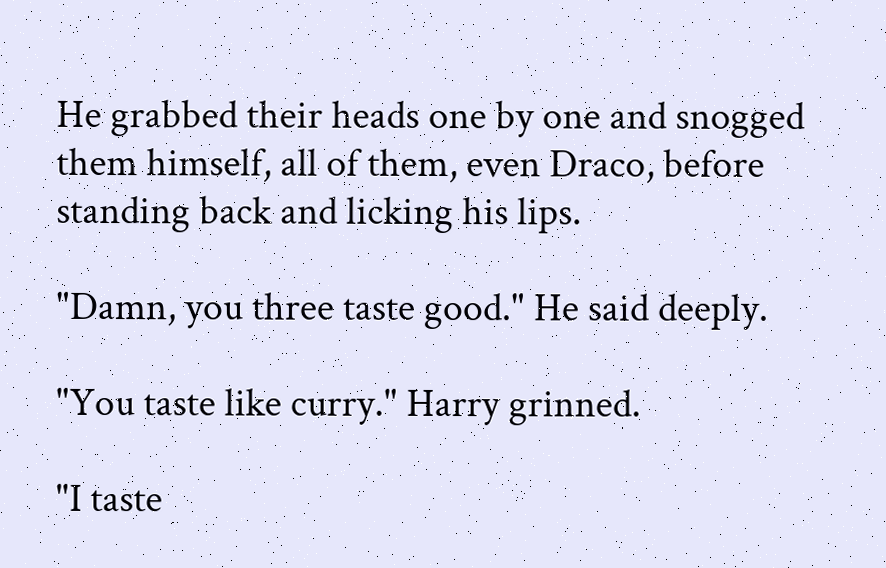He grabbed their heads one by one and snogged them himself, all of them, even Draco, before standing back and licking his lips.

"Damn, you three taste good." He said deeply.

"You taste like curry." Harry grinned.

"I taste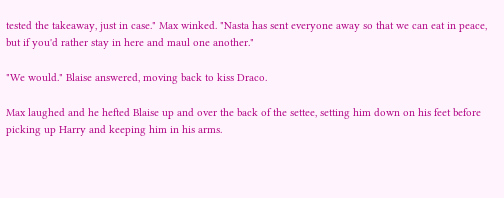tested the takeaway, just in case." Max winked. "Nasta has sent everyone away so that we can eat in peace, but if you'd rather stay in here and maul one another."

"We would." Blaise answered, moving back to kiss Draco.

Max laughed and he hefted Blaise up and over the back of the settee, setting him down on his feet before picking up Harry and keeping him in his arms.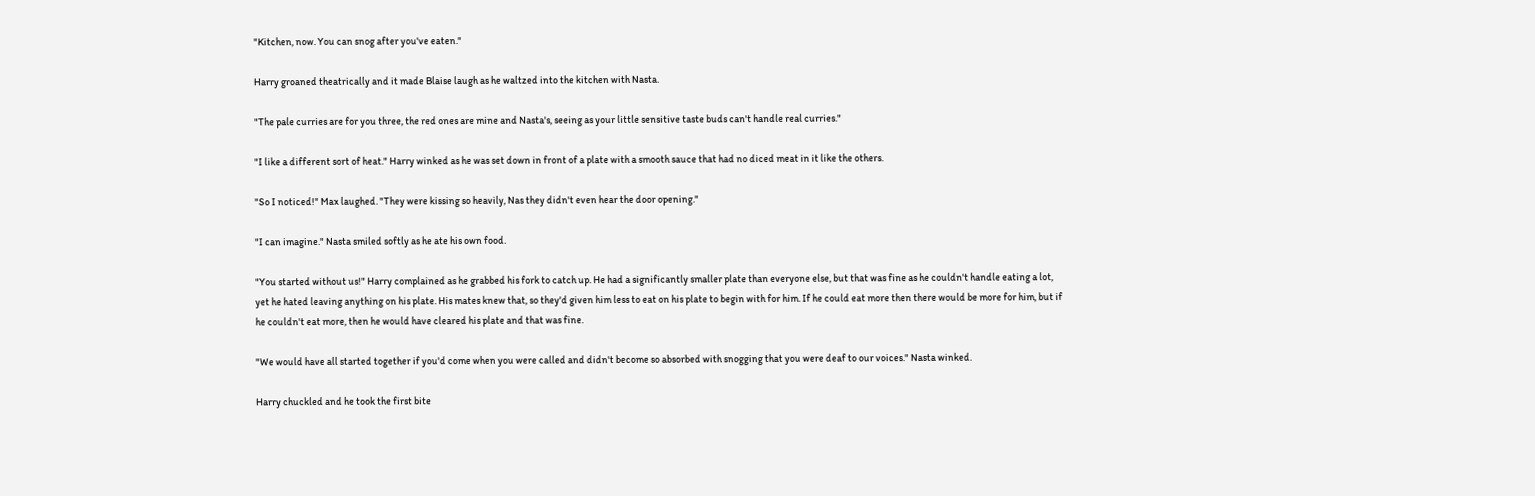"Kitchen, now. You can snog after you've eaten."

Harry groaned theatrically and it made Blaise laugh as he waltzed into the kitchen with Nasta.

"The pale curries are for you three, the red ones are mine and Nasta's, seeing as your little sensitive taste buds can't handle real curries."

"I like a different sort of heat." Harry winked as he was set down in front of a plate with a smooth sauce that had no diced meat in it like the others.

"So I noticed!" Max laughed. "They were kissing so heavily, Nas they didn't even hear the door opening."

"I can imagine." Nasta smiled softly as he ate his own food.

"You started without us!" Harry complained as he grabbed his fork to catch up. He had a significantly smaller plate than everyone else, but that was fine as he couldn't handle eating a lot, yet he hated leaving anything on his plate. His mates knew that, so they'd given him less to eat on his plate to begin with for him. If he could eat more then there would be more for him, but if he couldn't eat more, then he would have cleared his plate and that was fine.

"We would have all started together if you'd come when you were called and didn't become so absorbed with snogging that you were deaf to our voices." Nasta winked.

Harry chuckled and he took the first bite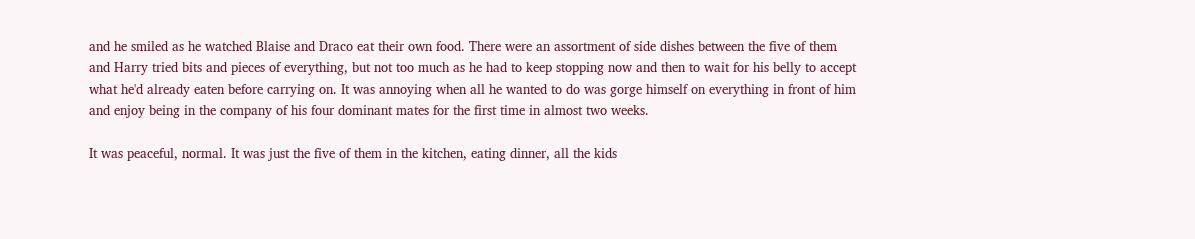and he smiled as he watched Blaise and Draco eat their own food. There were an assortment of side dishes between the five of them and Harry tried bits and pieces of everything, but not too much as he had to keep stopping now and then to wait for his belly to accept what he'd already eaten before carrying on. It was annoying when all he wanted to do was gorge himself on everything in front of him and enjoy being in the company of his four dominant mates for the first time in almost two weeks.

It was peaceful, normal. It was just the five of them in the kitchen, eating dinner, all the kids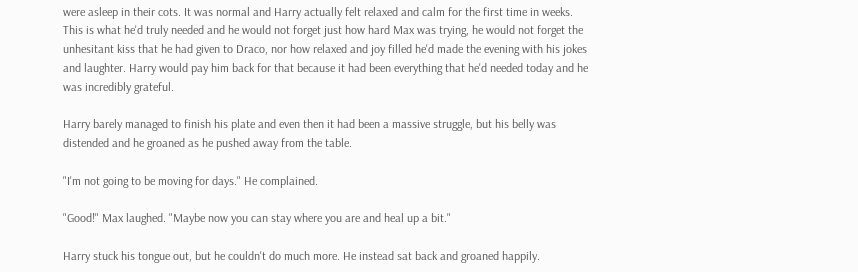were asleep in their cots. It was normal and Harry actually felt relaxed and calm for the first time in weeks. This is what he'd truly needed and he would not forget just how hard Max was trying, he would not forget the unhesitant kiss that he had given to Draco, nor how relaxed and joy filled he'd made the evening with his jokes and laughter. Harry would pay him back for that because it had been everything that he'd needed today and he was incredibly grateful.

Harry barely managed to finish his plate and even then it had been a massive struggle, but his belly was distended and he groaned as he pushed away from the table.

"I'm not going to be moving for days." He complained.

"Good!" Max laughed. "Maybe now you can stay where you are and heal up a bit."

Harry stuck his tongue out, but he couldn't do much more. He instead sat back and groaned happily.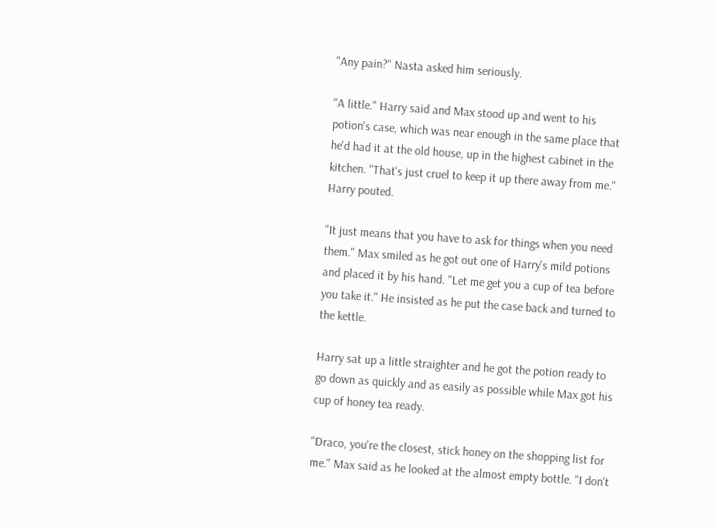"Any pain?" Nasta asked him seriously.

"A little." Harry said and Max stood up and went to his potion's case, which was near enough in the same place that he'd had it at the old house, up in the highest cabinet in the kitchen. "That's just cruel to keep it up there away from me." Harry pouted.

"It just means that you have to ask for things when you need them." Max smiled as he got out one of Harry's mild potions and placed it by his hand. "Let me get you a cup of tea before you take it." He insisted as he put the case back and turned to the kettle.

Harry sat up a little straighter and he got the potion ready to go down as quickly and as easily as possible while Max got his cup of honey tea ready.

"Draco, you're the closest, stick honey on the shopping list for me." Max said as he looked at the almost empty bottle. "I don't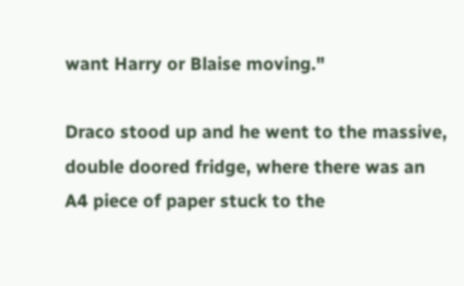want Harry or Blaise moving."

Draco stood up and he went to the massive, double doored fridge, where there was an A4 piece of paper stuck to the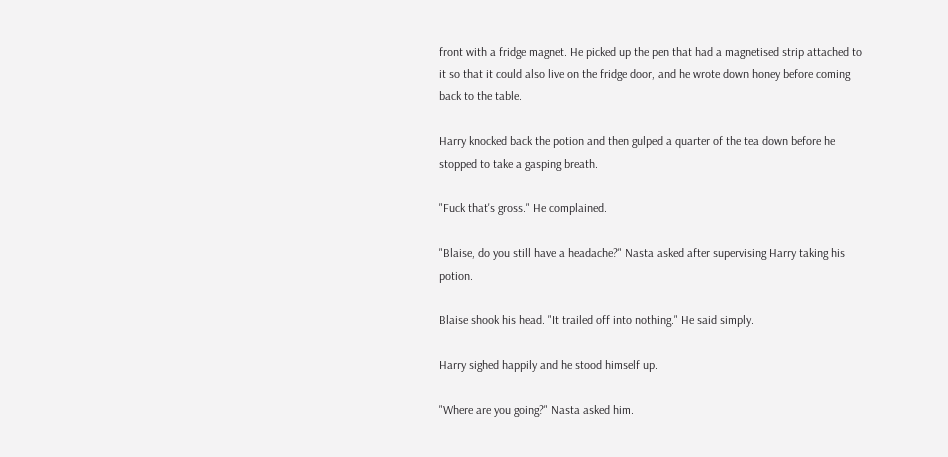front with a fridge magnet. He picked up the pen that had a magnetised strip attached to it so that it could also live on the fridge door, and he wrote down honey before coming back to the table.

Harry knocked back the potion and then gulped a quarter of the tea down before he stopped to take a gasping breath.

"Fuck that's gross." He complained.

"Blaise, do you still have a headache?" Nasta asked after supervising Harry taking his potion.

Blaise shook his head. "It trailed off into nothing." He said simply.

Harry sighed happily and he stood himself up.

"Where are you going?" Nasta asked him.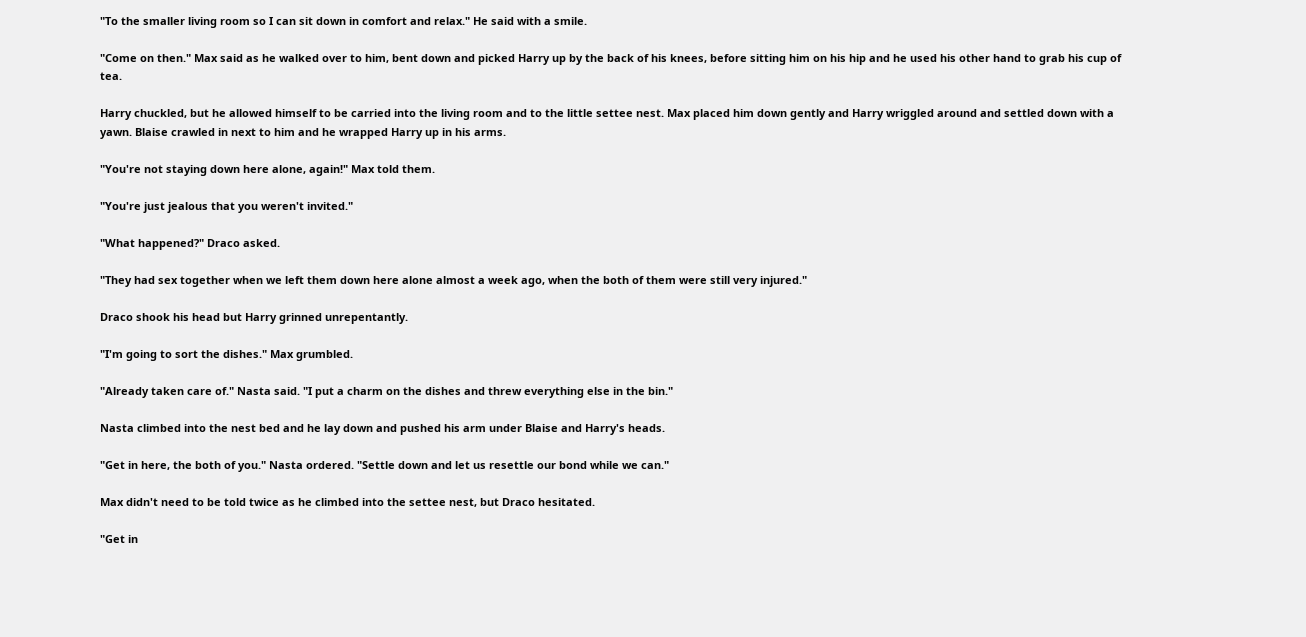"To the smaller living room so I can sit down in comfort and relax." He said with a smile.

"Come on then." Max said as he walked over to him, bent down and picked Harry up by the back of his knees, before sitting him on his hip and he used his other hand to grab his cup of tea.

Harry chuckled, but he allowed himself to be carried into the living room and to the little settee nest. Max placed him down gently and Harry wriggled around and settled down with a yawn. Blaise crawled in next to him and he wrapped Harry up in his arms.

"You're not staying down here alone, again!" Max told them.

"You're just jealous that you weren't invited."

"What happened?" Draco asked.

"They had sex together when we left them down here alone almost a week ago, when the both of them were still very injured."

Draco shook his head but Harry grinned unrepentantly.

"I'm going to sort the dishes." Max grumbled.

"Already taken care of." Nasta said. "I put a charm on the dishes and threw everything else in the bin."

Nasta climbed into the nest bed and he lay down and pushed his arm under Blaise and Harry's heads.

"Get in here, the both of you." Nasta ordered. "Settle down and let us resettle our bond while we can."

Max didn't need to be told twice as he climbed into the settee nest, but Draco hesitated.

"Get in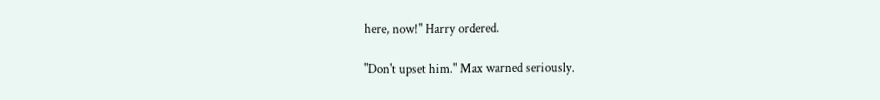here, now!" Harry ordered.

"Don't upset him." Max warned seriously.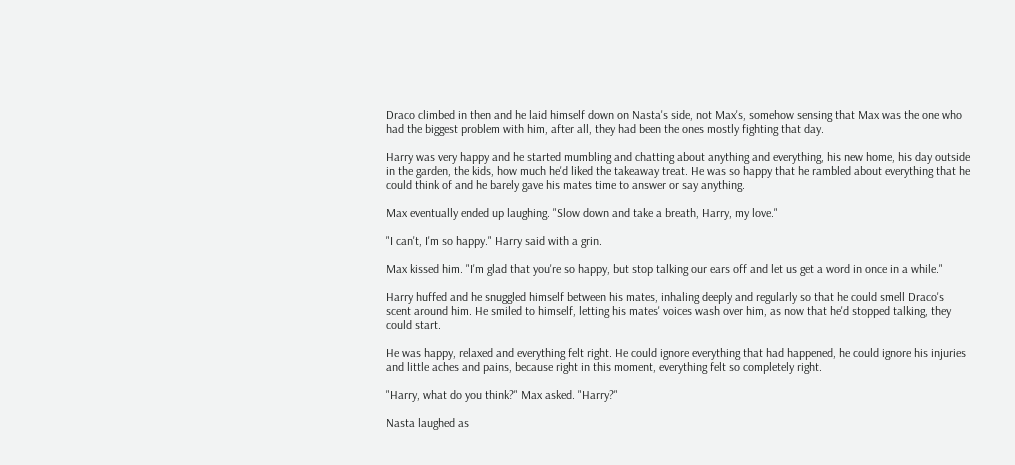Draco climbed in then and he laid himself down on Nasta's side, not Max's, somehow sensing that Max was the one who had the biggest problem with him, after all, they had been the ones mostly fighting that day.

Harry was very happy and he started mumbling and chatting about anything and everything, his new home, his day outside in the garden, the kids, how much he'd liked the takeaway treat. He was so happy that he rambled about everything that he could think of and he barely gave his mates time to answer or say anything.

Max eventually ended up laughing. "Slow down and take a breath, Harry, my love."

"I can't, I'm so happy." Harry said with a grin.

Max kissed him. "I'm glad that you're so happy, but stop talking our ears off and let us get a word in once in a while."

Harry huffed and he snuggled himself between his mates, inhaling deeply and regularly so that he could smell Draco's scent around him. He smiled to himself, letting his mates' voices wash over him, as now that he'd stopped talking, they could start.

He was happy, relaxed and everything felt right. He could ignore everything that had happened, he could ignore his injuries and little aches and pains, because right in this moment, everything felt so completely right.

"Harry, what do you think?" Max asked. "Harry?"

Nasta laughed as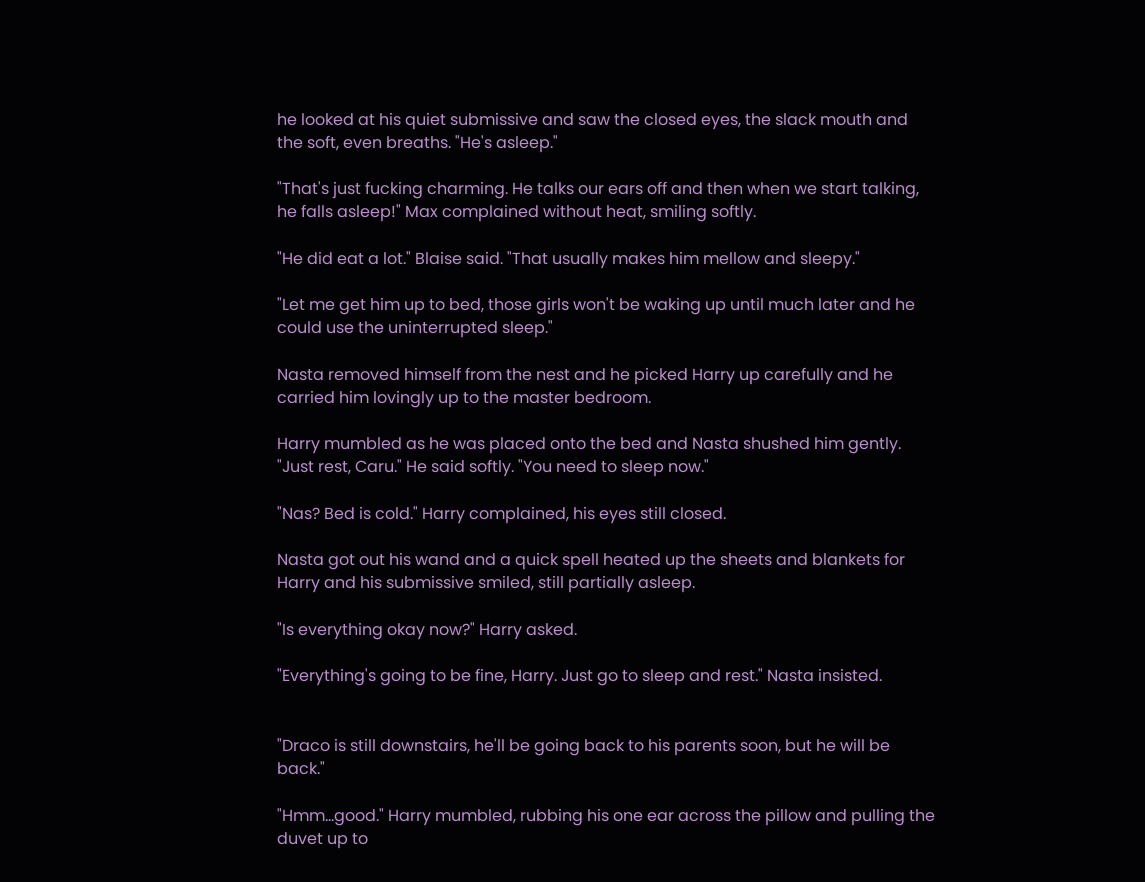he looked at his quiet submissive and saw the closed eyes, the slack mouth and the soft, even breaths. "He's asleep."

"That's just fucking charming. He talks our ears off and then when we start talking, he falls asleep!" Max complained without heat, smiling softly.

"He did eat a lot." Blaise said. "That usually makes him mellow and sleepy."

"Let me get him up to bed, those girls won't be waking up until much later and he could use the uninterrupted sleep."

Nasta removed himself from the nest and he picked Harry up carefully and he carried him lovingly up to the master bedroom.

Harry mumbled as he was placed onto the bed and Nasta shushed him gently. "Just rest, Caru." He said softly. "You need to sleep now."

"Nas? Bed is cold." Harry complained, his eyes still closed.

Nasta got out his wand and a quick spell heated up the sheets and blankets for Harry and his submissive smiled, still partially asleep.

"Is everything okay now?" Harry asked.

"Everything's going to be fine, Harry. Just go to sleep and rest." Nasta insisted.


"Draco is still downstairs, he'll be going back to his parents soon, but he will be back."

"Hmm…good." Harry mumbled, rubbing his one ear across the pillow and pulling the duvet up to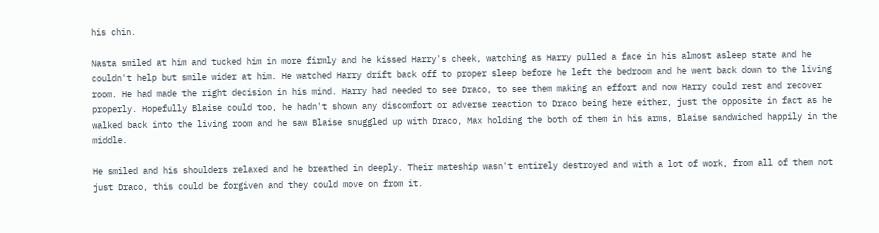his chin.

Nasta smiled at him and tucked him in more firmly and he kissed Harry's cheek, watching as Harry pulled a face in his almost asleep state and he couldn't help but smile wider at him. He watched Harry drift back off to proper sleep before he left the bedroom and he went back down to the living room. He had made the right decision in his mind. Harry had needed to see Draco, to see them making an effort and now Harry could rest and recover properly. Hopefully Blaise could too, he hadn't shown any discomfort or adverse reaction to Draco being here either, just the opposite in fact as he walked back into the living room and he saw Blaise snuggled up with Draco, Max holding the both of them in his arms, Blaise sandwiched happily in the middle.

He smiled and his shoulders relaxed and he breathed in deeply. Their mateship wasn't entirely destroyed and with a lot of work, from all of them not just Draco, this could be forgiven and they could move on from it.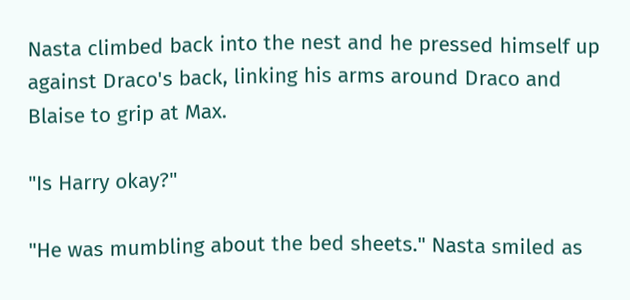Nasta climbed back into the nest and he pressed himself up against Draco's back, linking his arms around Draco and Blaise to grip at Max.

"Is Harry okay?"

"He was mumbling about the bed sheets." Nasta smiled as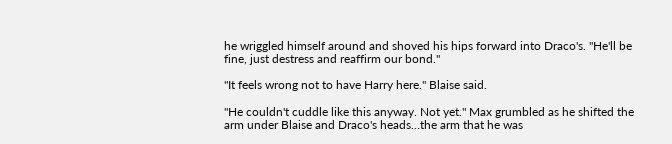he wriggled himself around and shoved his hips forward into Draco's. "He'll be fine, just destress and reaffirm our bond."

"It feels wrong not to have Harry here." Blaise said.

"He couldn't cuddle like this anyway. Not yet." Max grumbled as he shifted the arm under Blaise and Draco's heads…the arm that he was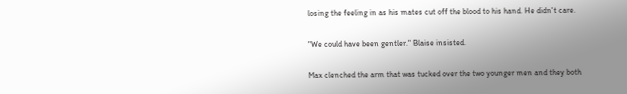losing the feeling in as his mates cut off the blood to his hand. He didn't care.

"We could have been gentler." Blaise insisted.

Max clenched the arm that was tucked over the two younger men and they both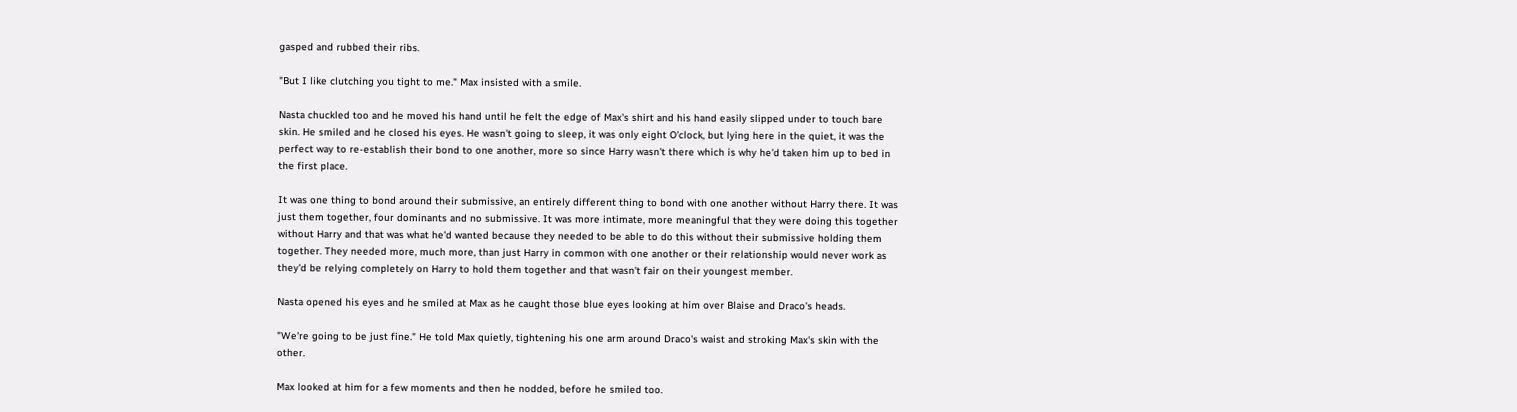gasped and rubbed their ribs.

"But I like clutching you tight to me." Max insisted with a smile.

Nasta chuckled too and he moved his hand until he felt the edge of Max's shirt and his hand easily slipped under to touch bare skin. He smiled and he closed his eyes. He wasn't going to sleep, it was only eight O'clock, but lying here in the quiet, it was the perfect way to re-establish their bond to one another, more so since Harry wasn't there which is why he'd taken him up to bed in the first place.

It was one thing to bond around their submissive, an entirely different thing to bond with one another without Harry there. It was just them together, four dominants and no submissive. It was more intimate, more meaningful that they were doing this together without Harry and that was what he'd wanted because they needed to be able to do this without their submissive holding them together. They needed more, much more, than just Harry in common with one another or their relationship would never work as they'd be relying completely on Harry to hold them together and that wasn't fair on their youngest member.

Nasta opened his eyes and he smiled at Max as he caught those blue eyes looking at him over Blaise and Draco's heads.

"We're going to be just fine." He told Max quietly, tightening his one arm around Draco's waist and stroking Max's skin with the other.

Max looked at him for a few moments and then he nodded, before he smiled too.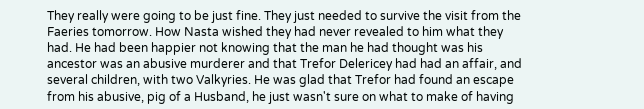They really were going to be just fine. They just needed to survive the visit from the Faeries tomorrow. How Nasta wished they had never revealed to him what they had. He had been happier not knowing that the man he had thought was his ancestor was an abusive murderer and that Trefor Delericey had had an affair, and several children, with two Valkyries. He was glad that Trefor had found an escape from his abusive, pig of a Husband, he just wasn't sure on what to make of having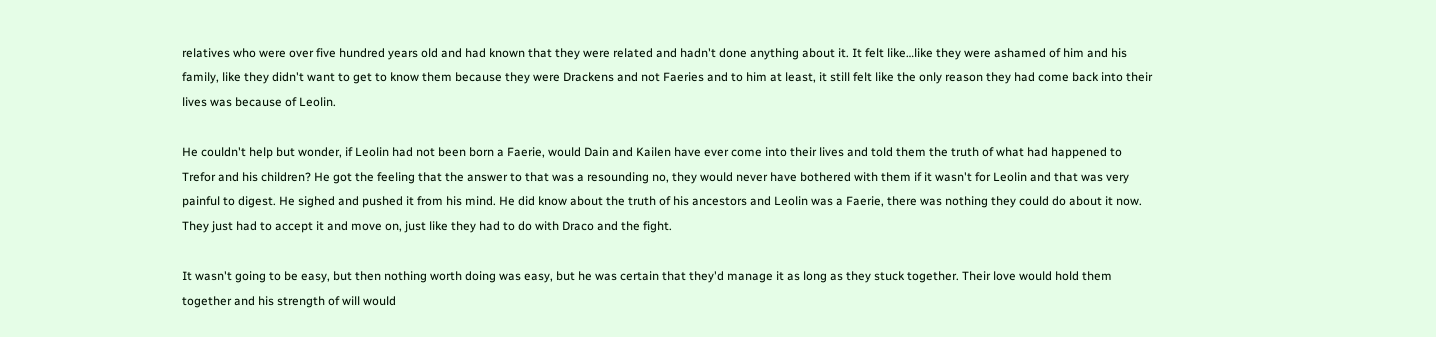relatives who were over five hundred years old and had known that they were related and hadn't done anything about it. It felt like…like they were ashamed of him and his family, like they didn't want to get to know them because they were Drackens and not Faeries and to him at least, it still felt like the only reason they had come back into their lives was because of Leolin.

He couldn't help but wonder, if Leolin had not been born a Faerie, would Dain and Kailen have ever come into their lives and told them the truth of what had happened to Trefor and his children? He got the feeling that the answer to that was a resounding no, they would never have bothered with them if it wasn't for Leolin and that was very painful to digest. He sighed and pushed it from his mind. He did know about the truth of his ancestors and Leolin was a Faerie, there was nothing they could do about it now. They just had to accept it and move on, just like they had to do with Draco and the fight.

It wasn't going to be easy, but then nothing worth doing was easy, but he was certain that they'd manage it as long as they stuck together. Their love would hold them together and his strength of will would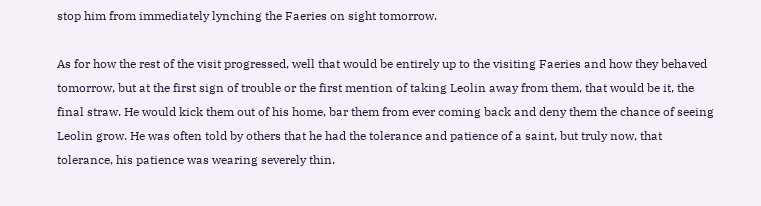stop him from immediately lynching the Faeries on sight tomorrow.

As for how the rest of the visit progressed, well that would be entirely up to the visiting Faeries and how they behaved tomorrow, but at the first sign of trouble or the first mention of taking Leolin away from them, that would be it, the final straw. He would kick them out of his home, bar them from ever coming back and deny them the chance of seeing Leolin grow. He was often told by others that he had the tolerance and patience of a saint, but truly now, that tolerance, his patience was wearing severely thin.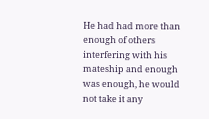He had had more than enough of others interfering with his mateship and enough was enough, he would not take it any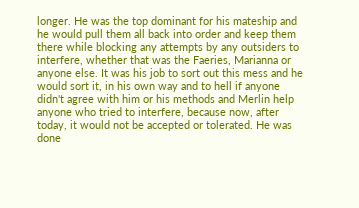longer. He was the top dominant for his mateship and he would pull them all back into order and keep them there while blocking any attempts by any outsiders to interfere, whether that was the Faeries, Marianna or anyone else. It was his job to sort out this mess and he would sort it, in his own way and to hell if anyone didn't agree with him or his methods and Merlin help anyone who tried to interfere, because now, after today, it would not be accepted or tolerated. He was done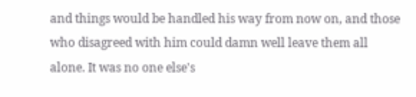and things would be handled his way from now on, and those who disagreed with him could damn well leave them all alone. It was no one else's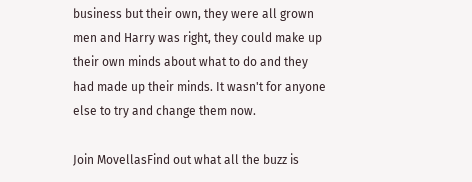business but their own, they were all grown men and Harry was right, they could make up their own minds about what to do and they had made up their minds. It wasn't for anyone else to try and change them now.

Join MovellasFind out what all the buzz is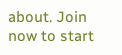about. Join now to start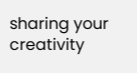sharing your creativity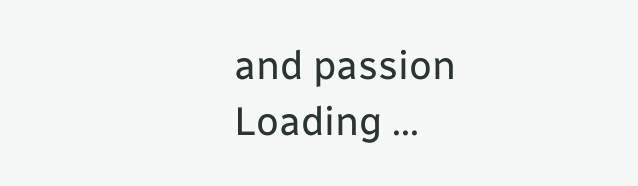and passion
Loading ...